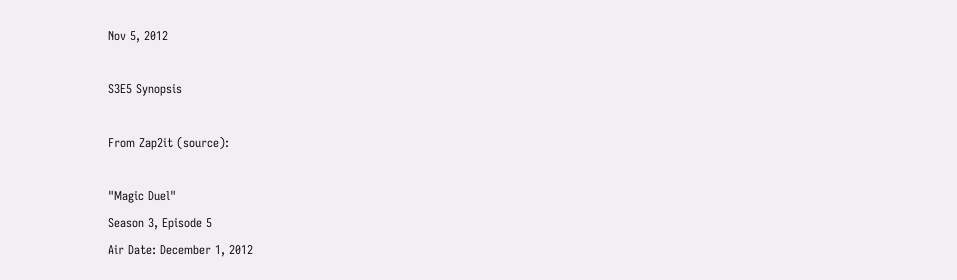Nov 5, 2012

S3E5 Synopsis

From Zap2it (source):

"Magic Duel"
Season 3, Episode 5
Air Date: December 1, 2012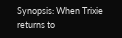Synopsis: When Trixie returns to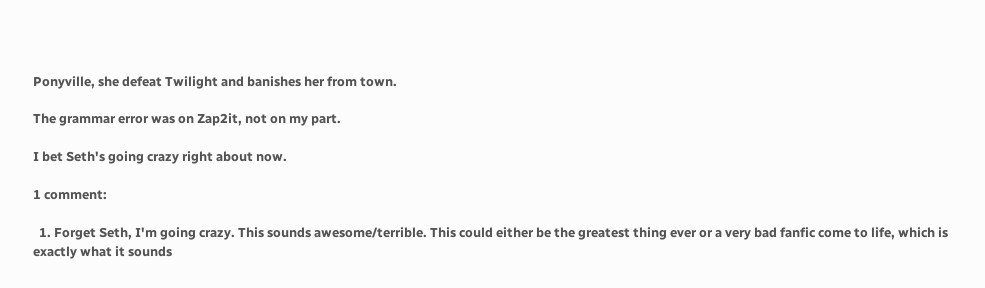Ponyville, she defeat Twilight and banishes her from town.

The grammar error was on Zap2it, not on my part.

I bet Seth's going crazy right about now.

1 comment:

  1. Forget Seth, I'm going crazy. This sounds awesome/terrible. This could either be the greatest thing ever or a very bad fanfic come to life, which is exactly what it sounds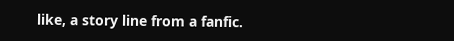like, a story line from a fanfic.